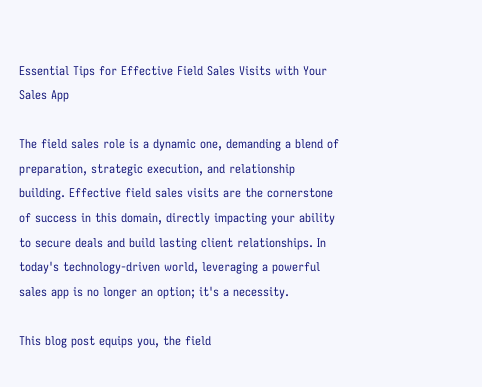Essential Tips for Effective Field Sales Visits with Your Sales App

The field sales role is a dynamic one, demanding a blend of preparation, strategic execution, and relationship building. Effective field sales visits are the cornerstone of success in this domain, directly impacting your ability to secure deals and build lasting client relationships. In today's technology-driven world, leveraging a powerful sales app is no longer an option; it's a necessity.

This blog post equips you, the field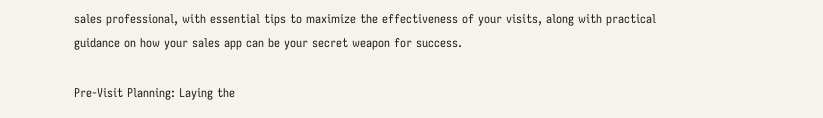sales professional, with essential tips to maximize the effectiveness of your visits, along with practical guidance on how your sales app can be your secret weapon for success.

Pre-Visit Planning: Laying the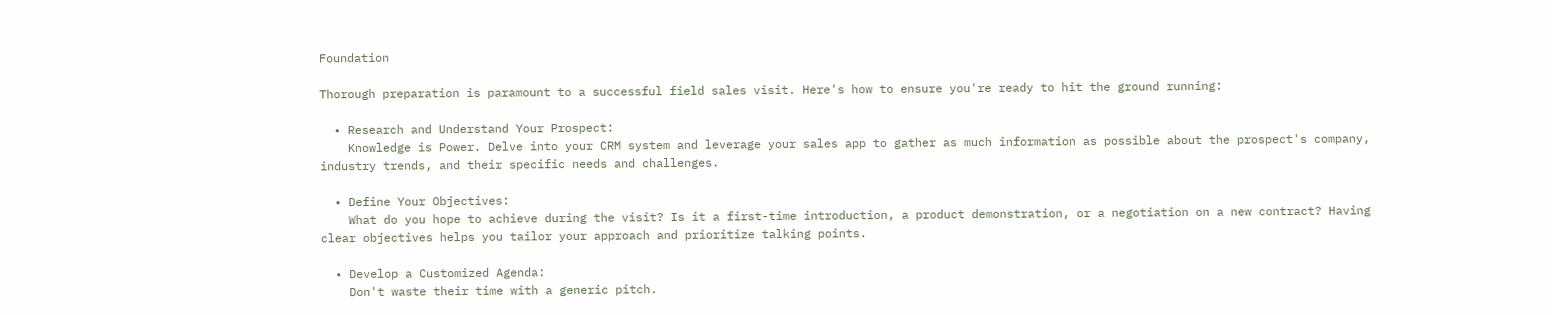Foundation

Thorough preparation is paramount to a successful field sales visit. Here's how to ensure you're ready to hit the ground running:

  • Research and Understand Your Prospect:
    Knowledge is Power. Delve into your CRM system and leverage your sales app to gather as much information as possible about the prospect's company, industry trends, and their specific needs and challenges.

  • Define Your Objectives:
    What do you hope to achieve during the visit? Is it a first-time introduction, a product demonstration, or a negotiation on a new contract? Having clear objectives helps you tailor your approach and prioritize talking points.

  • Develop a Customized Agenda:
    Don't waste their time with a generic pitch.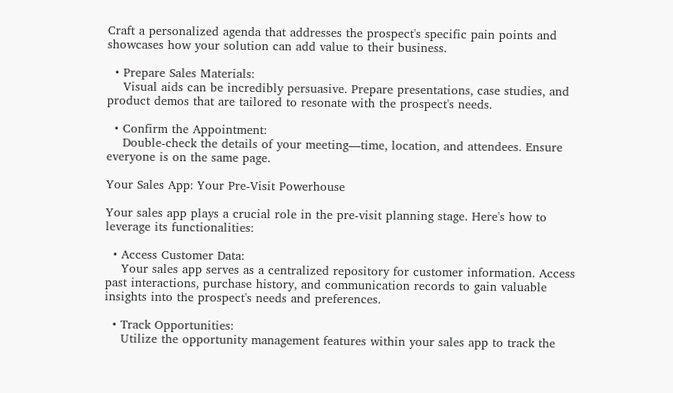Craft a personalized agenda that addresses the prospect's specific pain points and showcases how your solution can add value to their business.

  • Prepare Sales Materials:
    Visual aids can be incredibly persuasive. Prepare presentations, case studies, and product demos that are tailored to resonate with the prospect's needs.

  • Confirm the Appointment:
    Double-check the details of your meeting—time, location, and attendees. Ensure everyone is on the same page.

Your Sales App: Your Pre-Visit Powerhouse

Your sales app plays a crucial role in the pre-visit planning stage. Here's how to leverage its functionalities:

  • Access Customer Data:
    Your sales app serves as a centralized repository for customer information. Access past interactions, purchase history, and communication records to gain valuable insights into the prospect's needs and preferences.

  • Track Opportunities:
    Utilize the opportunity management features within your sales app to track the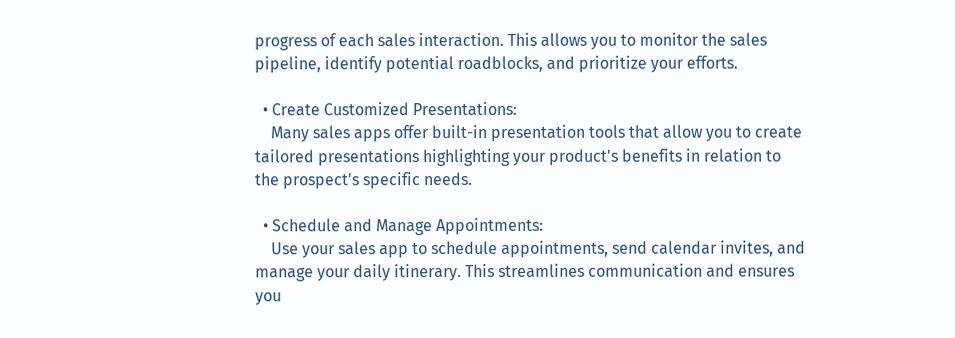progress of each sales interaction. This allows you to monitor the sales pipeline, identify potential roadblocks, and prioritize your efforts.

  • Create Customized Presentations:
    Many sales apps offer built-in presentation tools that allow you to create tailored presentations highlighting your product's benefits in relation to the prospect's specific needs.

  • Schedule and Manage Appointments:
    Use your sales app to schedule appointments, send calendar invites, and manage your daily itinerary. This streamlines communication and ensures you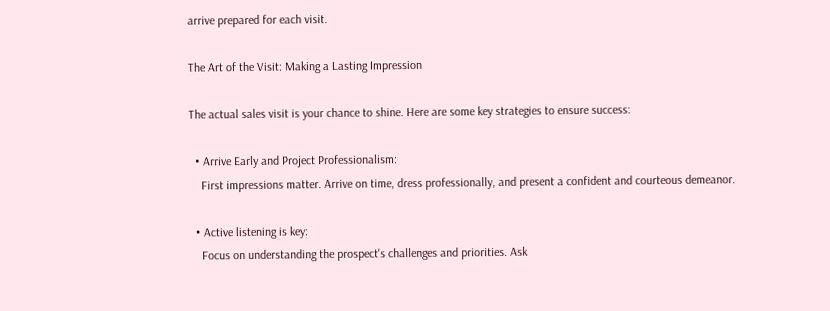arrive prepared for each visit.

The Art of the Visit: Making a Lasting Impression

The actual sales visit is your chance to shine. Here are some key strategies to ensure success:

  • Arrive Early and Project Professionalism:
    First impressions matter. Arrive on time, dress professionally, and present a confident and courteous demeanor.

  • Active listening is key:
    Focus on understanding the prospect's challenges and priorities. Ask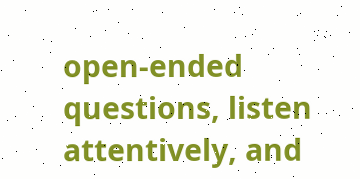open-ended questions, listen attentively, and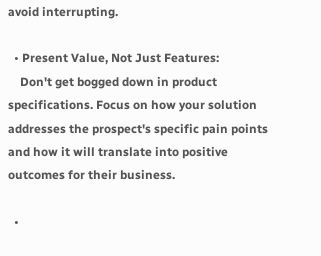avoid interrupting.

  • Present Value, Not Just Features:
    Don't get bogged down in product specifications. Focus on how your solution addresses the prospect's specific pain points and how it will translate into positive outcomes for their business.

  •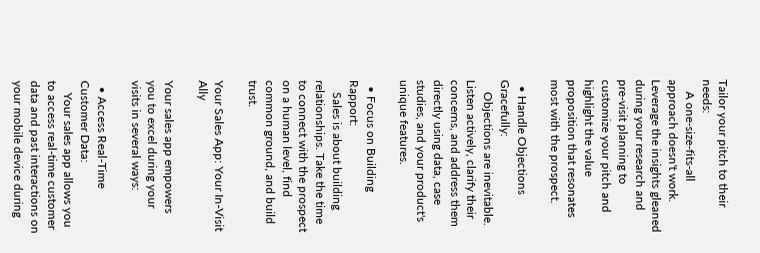Tailor your pitch to their needs:
    A one-size-fits-all approach doesn't work. Leverage the insights gleaned during your research and pre-visit planning to customize your pitch and highlight the value proposition that resonates most with the prospect.

  • Handle Objections Gracefully:
    Objections are inevitable. Listen actively, clarify their concerns, and address them directly using data, case studies, and your product's unique features.

  • Focus on Building Rapport:
    Sales is about building relationships. Take the time to connect with the prospect on a human level, find common ground, and build trust.

Your Sales App: Your In-Visit Ally

Your sales app empowers you to excel during your visits in several ways:

  • Access Real-Time Customer Data:
    Your sales app allows you to access real-time customer data and past interactions on your mobile device during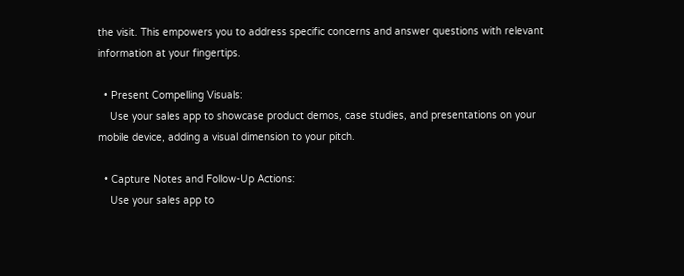the visit. This empowers you to address specific concerns and answer questions with relevant information at your fingertips.

  • Present Compelling Visuals:
    Use your sales app to showcase product demos, case studies, and presentations on your mobile device, adding a visual dimension to your pitch.

  • Capture Notes and Follow-Up Actions:
    Use your sales app to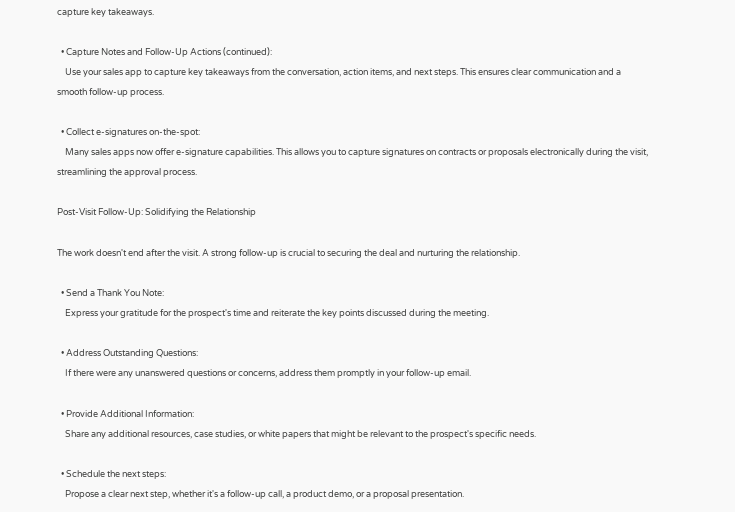capture key takeaways.

  • Capture Notes and Follow-Up Actions (continued):
    Use your sales app to capture key takeaways from the conversation, action items, and next steps. This ensures clear communication and a smooth follow-up process.

  • Collect e-signatures on-the-spot:
    Many sales apps now offer e-signature capabilities. This allows you to capture signatures on contracts or proposals electronically during the visit, streamlining the approval process.

Post-Visit Follow-Up: Solidifying the Relationship

The work doesn't end after the visit. A strong follow-up is crucial to securing the deal and nurturing the relationship.

  • Send a Thank You Note:
    Express your gratitude for the prospect's time and reiterate the key points discussed during the meeting.

  • Address Outstanding Questions:
    If there were any unanswered questions or concerns, address them promptly in your follow-up email.

  • Provide Additional Information:
    Share any additional resources, case studies, or white papers that might be relevant to the prospect's specific needs.

  • Schedule the next steps:
    Propose a clear next step, whether it's a follow-up call, a product demo, or a proposal presentation.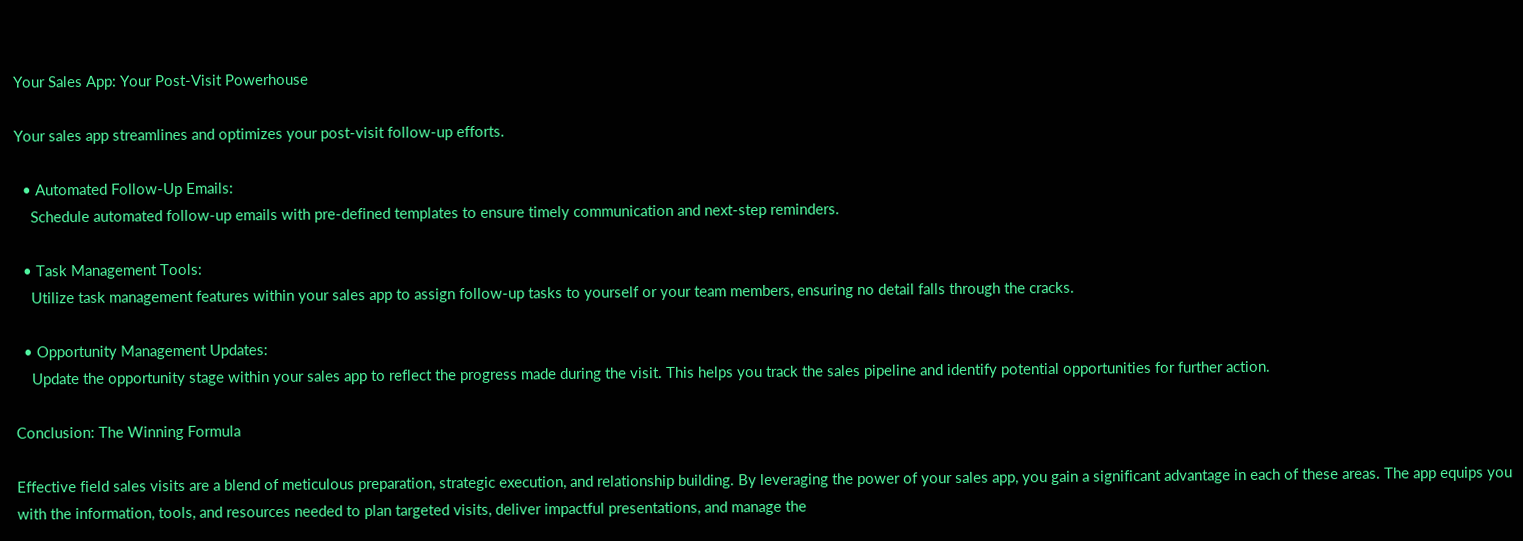Your Sales App: Your Post-Visit Powerhouse

Your sales app streamlines and optimizes your post-visit follow-up efforts.

  • Automated Follow-Up Emails:
    Schedule automated follow-up emails with pre-defined templates to ensure timely communication and next-step reminders.

  • Task Management Tools:
    Utilize task management features within your sales app to assign follow-up tasks to yourself or your team members, ensuring no detail falls through the cracks.

  • Opportunity Management Updates:
    Update the opportunity stage within your sales app to reflect the progress made during the visit. This helps you track the sales pipeline and identify potential opportunities for further action.

Conclusion: The Winning Formula

Effective field sales visits are a blend of meticulous preparation, strategic execution, and relationship building. By leveraging the power of your sales app, you gain a significant advantage in each of these areas. The app equips you with the information, tools, and resources needed to plan targeted visits, deliver impactful presentations, and manage the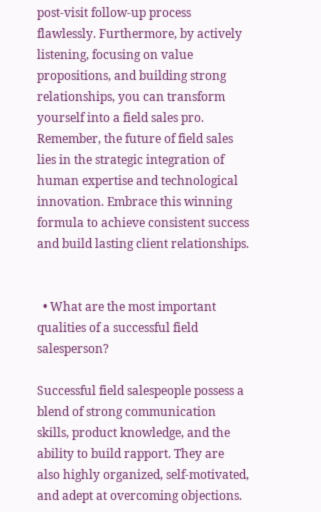post-visit follow-up process flawlessly. Furthermore, by actively listening, focusing on value propositions, and building strong relationships, you can transform yourself into a field sales pro. Remember, the future of field sales lies in the strategic integration of human expertise and technological innovation. Embrace this winning formula to achieve consistent success and build lasting client relationships.


  • What are the most important qualities of a successful field salesperson?

Successful field salespeople possess a blend of strong communication skills, product knowledge, and the ability to build rapport. They are also highly organized, self-motivated, and adept at overcoming objections.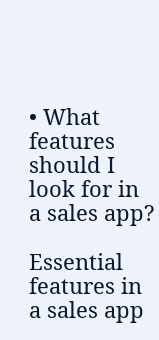• What features should I look for in a sales app?

Essential features in a sales app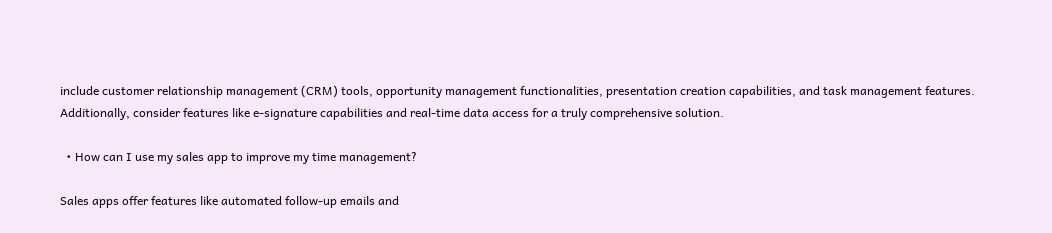include customer relationship management (CRM) tools, opportunity management functionalities, presentation creation capabilities, and task management features. Additionally, consider features like e-signature capabilities and real-time data access for a truly comprehensive solution.

  • How can I use my sales app to improve my time management?

Sales apps offer features like automated follow-up emails and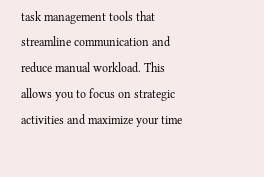task management tools that streamline communication and reduce manual workload. This allows you to focus on strategic activities and maximize your time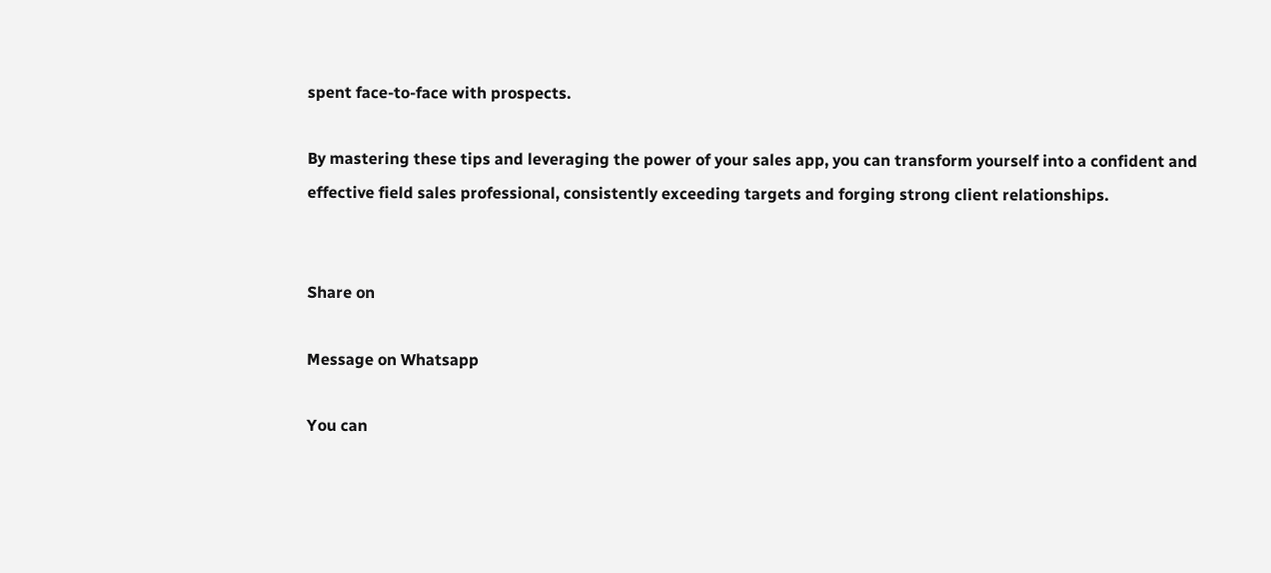spent face-to-face with prospects.

By mastering these tips and leveraging the power of your sales app, you can transform yourself into a confident and effective field sales professional, consistently exceeding targets and forging strong client relationships.


Share on

Message on Whatsapp

You can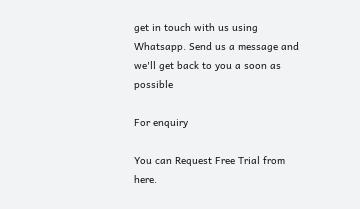get in touch with us using Whatsapp. Send us a message and we'll get back to you a soon as possible

For enquiry

You can Request Free Trial from here.